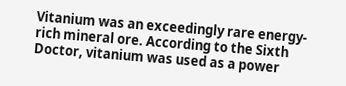Vitanium was an exceedingly rare energy-rich mineral ore. According to the Sixth Doctor, vitanium was used as a power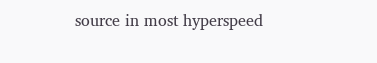source in most hyperspeed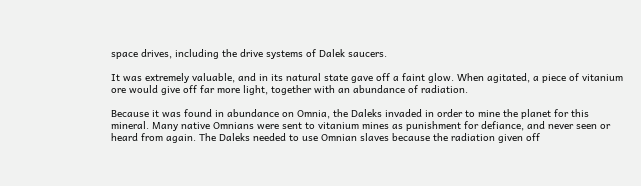space drives, including the drive systems of Dalek saucers.

It was extremely valuable, and in its natural state gave off a faint glow. When agitated, a piece of vitanium ore would give off far more light, together with an abundance of radiation.

Because it was found in abundance on Omnia, the Daleks invaded in order to mine the planet for this mineral. Many native Omnians were sent to vitanium mines as punishment for defiance, and never seen or heard from again. The Daleks needed to use Omnian slaves because the radiation given off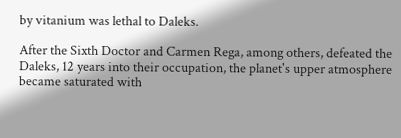by vitanium was lethal to Daleks.

After the Sixth Doctor and Carmen Rega, among others, defeated the Daleks, 12 years into their occupation, the planet's upper atmosphere became saturated with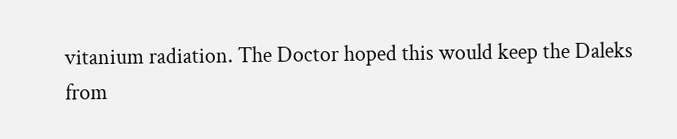vitanium radiation. The Doctor hoped this would keep the Daleks from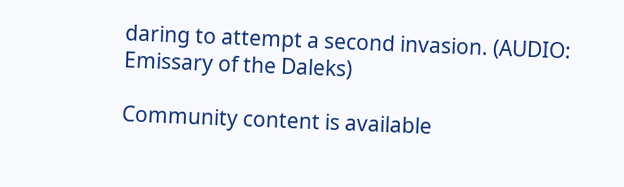daring to attempt a second invasion. (AUDIO: Emissary of the Daleks)

Community content is available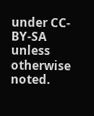under CC-BY-SA unless otherwise noted.